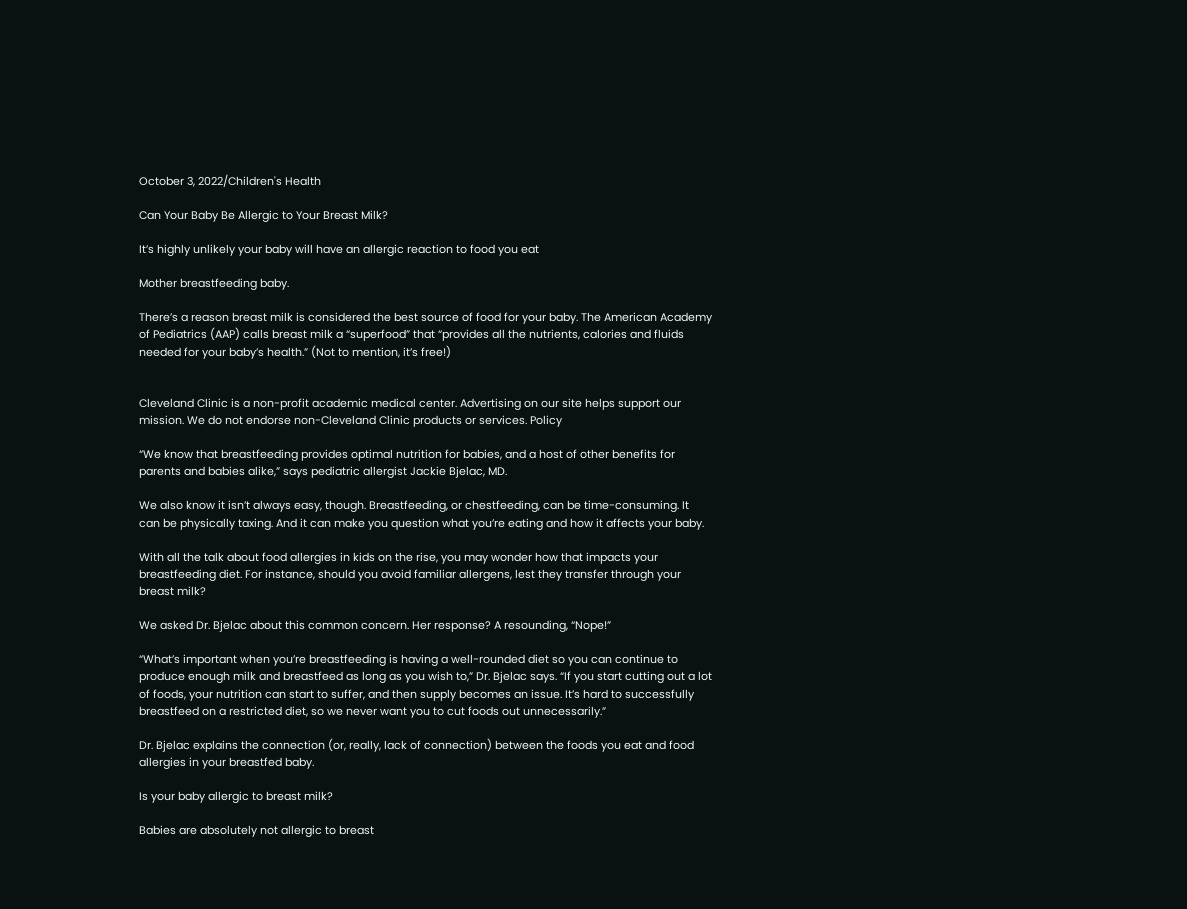October 3, 2022/Children's Health

Can Your Baby Be Allergic to Your Breast Milk?

It’s highly unlikely your baby will have an allergic reaction to food you eat

Mother breastfeeding baby.

There’s a reason breast milk is considered the best source of food for your baby. The American Academy of Pediatrics (AAP) calls breast milk a “superfood” that “provides all the nutrients, calories and fluids needed for your baby’s health.” (Not to mention, it’s free!)


Cleveland Clinic is a non-profit academic medical center. Advertising on our site helps support our mission. We do not endorse non-Cleveland Clinic products or services. Policy

“We know that breastfeeding provides optimal nutrition for babies, and a host of other benefits for parents and babies alike,” says pediatric allergist Jackie Bjelac, MD.

We also know it isn’t always easy, though. Breastfeeding, or chestfeeding, can be time-consuming. It can be physically taxing. And it can make you question what you’re eating and how it affects your baby.

With all the talk about food allergies in kids on the rise, you may wonder how that impacts your breastfeeding diet. For instance, should you avoid familiar allergens, lest they transfer through your breast milk?

We asked Dr. Bjelac about this common concern. Her response? A resounding, “Nope!”

“What’s important when you’re breastfeeding is having a well-rounded diet so you can continue to produce enough milk and breastfeed as long as you wish to,” Dr. Bjelac says. “If you start cutting out a lot of foods, your nutrition can start to suffer, and then supply becomes an issue. It’s hard to successfully breastfeed on a restricted diet, so we never want you to cut foods out unnecessarily.”

Dr. Bjelac explains the connection (or, really, lack of connection) between the foods you eat and food allergies in your breastfed baby.

Is your baby allergic to breast milk?

Babies are absolutely not allergic to breast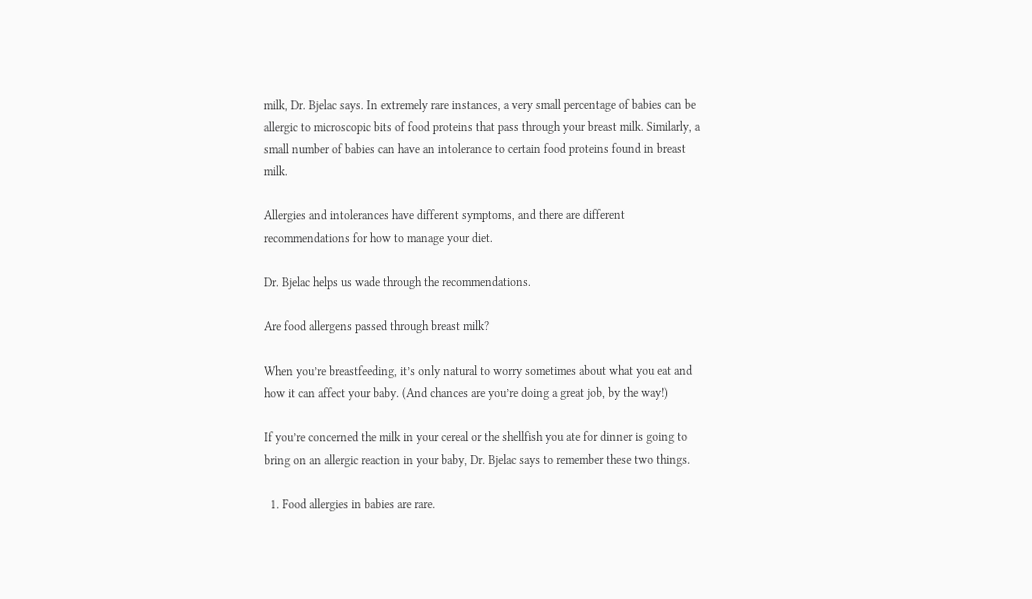milk, Dr. Bjelac says. In extremely rare instances, a very small percentage of babies can be allergic to microscopic bits of food proteins that pass through your breast milk. Similarly, a small number of babies can have an intolerance to certain food proteins found in breast milk.

Allergies and intolerances have different symptoms, and there are different recommendations for how to manage your diet.

Dr. Bjelac helps us wade through the recommendations.

Are food allergens passed through breast milk?

When you’re breastfeeding, it’s only natural to worry sometimes about what you eat and how it can affect your baby. (And chances are you’re doing a great job, by the way!)

If you’re concerned the milk in your cereal or the shellfish you ate for dinner is going to bring on an allergic reaction in your baby, Dr. Bjelac says to remember these two things.

  1. Food allergies in babies are rare.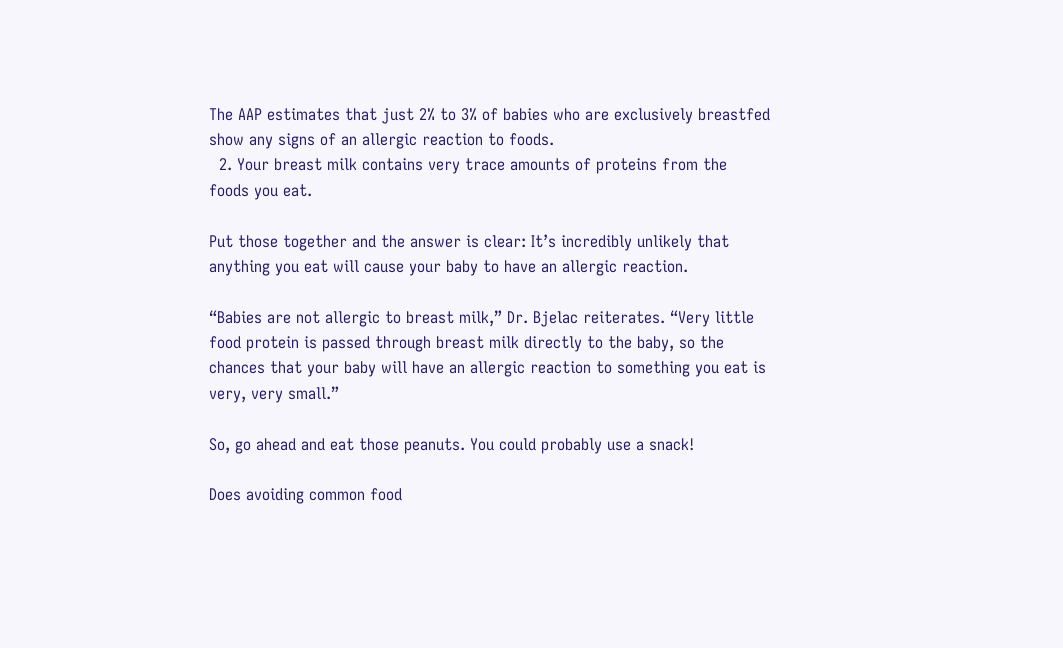The AAP estimates that just 2% to 3% of babies who are exclusively breastfed show any signs of an allergic reaction to foods.
  2. Your breast milk contains very trace amounts of proteins from the foods you eat.

Put those together and the answer is clear: It’s incredibly unlikely that anything you eat will cause your baby to have an allergic reaction.

“Babies are not allergic to breast milk,” Dr. Bjelac reiterates. “Very little food protein is passed through breast milk directly to the baby, so the chances that your baby will have an allergic reaction to something you eat is very, very small.”

So, go ahead and eat those peanuts. You could probably use a snack!

Does avoiding common food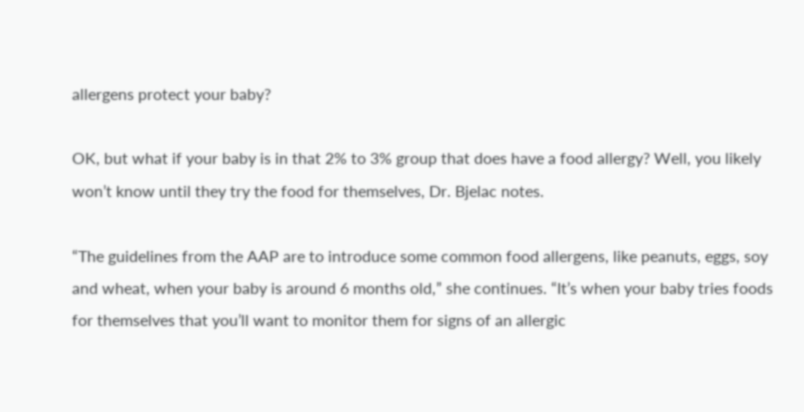allergens protect your baby?

OK, but what if your baby is in that 2% to 3% group that does have a food allergy? Well, you likely won’t know until they try the food for themselves, Dr. Bjelac notes.

“The guidelines from the AAP are to introduce some common food allergens, like peanuts, eggs, soy and wheat, when your baby is around 6 months old,” she continues. “It’s when your baby tries foods for themselves that you’ll want to monitor them for signs of an allergic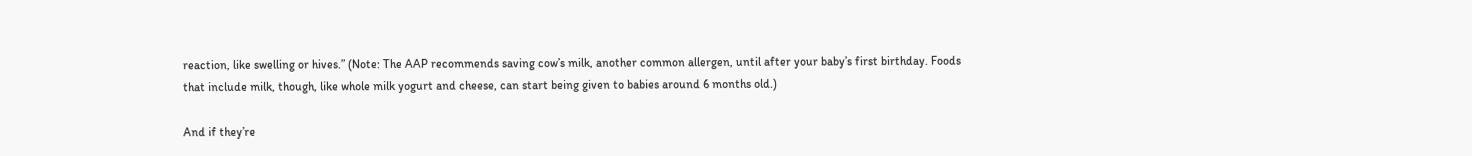reaction, like swelling or hives.” (Note: The AAP recommends saving cow’s milk, another common allergen, until after your baby’s first birthday. Foods that include milk, though, like whole milk yogurt and cheese, can start being given to babies around 6 months old.)

And if they’re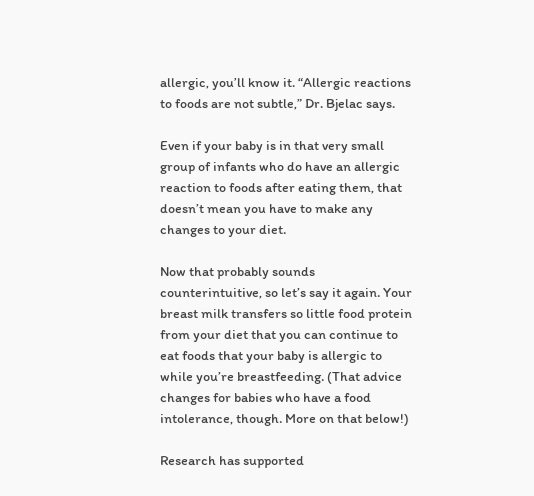allergic, you’ll know it. “Allergic reactions to foods are not subtle,” Dr. Bjelac says.

Even if your baby is in that very small group of infants who do have an allergic reaction to foods after eating them, that doesn’t mean you have to make any changes to your diet.

Now that probably sounds counterintuitive, so let’s say it again. Your breast milk transfers so little food protein from your diet that you can continue to eat foods that your baby is allergic to while you’re breastfeeding. (That advice changes for babies who have a food intolerance, though. More on that below!)

Research has supported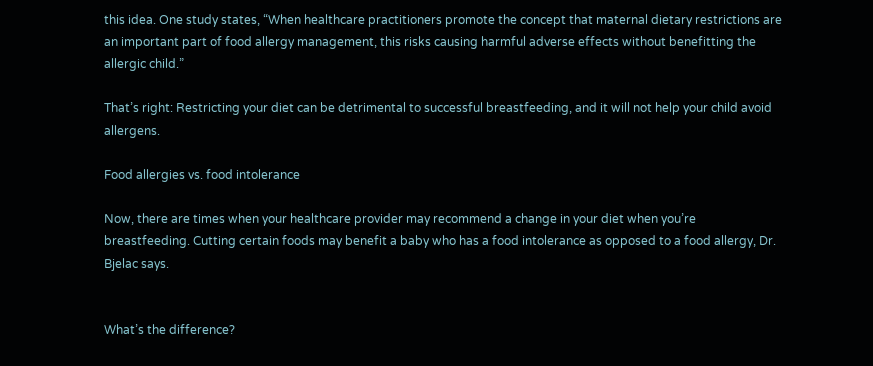this idea. One study states, “When healthcare practitioners promote the concept that maternal dietary restrictions are an important part of food allergy management, this risks causing harmful adverse effects without benefitting the allergic child.”

That’s right: Restricting your diet can be detrimental to successful breastfeeding, and it will not help your child avoid allergens.

Food allergies vs. food intolerance

Now, there are times when your healthcare provider may recommend a change in your diet when you’re breastfeeding. Cutting certain foods may benefit a baby who has a food intolerance as opposed to a food allergy, Dr. Bjelac says.


What’s the difference?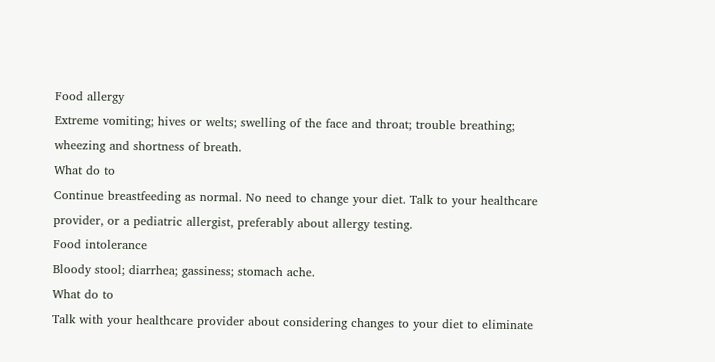Food allergy
Extreme vomiting; hives or welts; swelling of the face and throat; trouble breathing; wheezing and shortness of breath.
What do to
Continue breastfeeding as normal. No need to change your diet. Talk to your healthcare provider, or a pediatric allergist, preferably about allergy testing.
Food intolerance
Bloody stool; diarrhea; gassiness; stomach ache.
What do to
Talk with your healthcare provider about considering changes to your diet to eliminate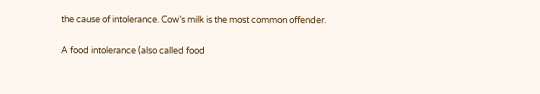the cause of intolerance. Cow’s milk is the most common offender.

A food intolerance (also called food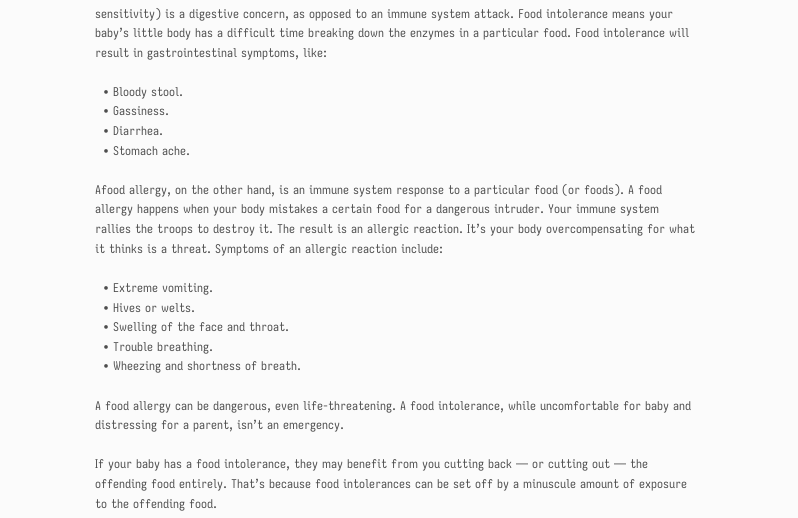sensitivity) is a digestive concern, as opposed to an immune system attack. Food intolerance means your baby’s little body has a difficult time breaking down the enzymes in a particular food. Food intolerance will result in gastrointestinal symptoms, like:

  • Bloody stool.
  • Gassiness.
  • Diarrhea.
  • Stomach ache.

Afood allergy, on the other hand, is an immune system response to a particular food (or foods). A food allergy happens when your body mistakes a certain food for a dangerous intruder. Your immune system rallies the troops to destroy it. The result is an allergic reaction. It’s your body overcompensating for what it thinks is a threat. Symptoms of an allergic reaction include:

  • Extreme vomiting.
  • Hives or welts.
  • Swelling of the face and throat.
  • Trouble breathing.
  • Wheezing and shortness of breath.

A food allergy can be dangerous, even life-threatening. A food intolerance, while uncomfortable for baby and distressing for a parent, isn’t an emergency.

If your baby has a food intolerance, they may benefit from you cutting back — or cutting out — the offending food entirely. That’s because food intolerances can be set off by a minuscule amount of exposure to the offending food.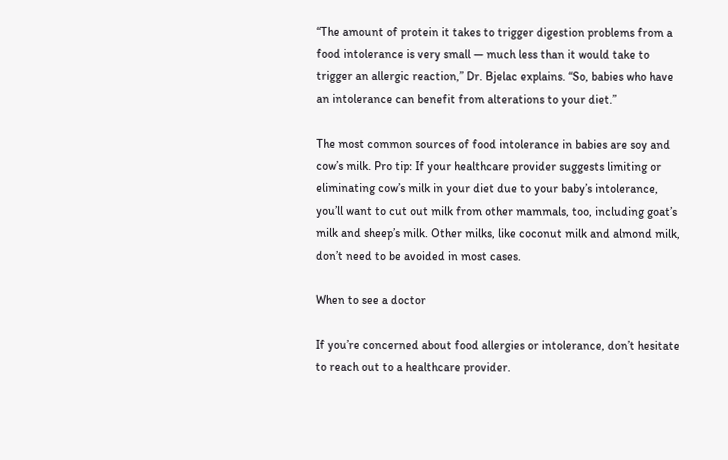“The amount of protein it takes to trigger digestion problems from a food intolerance is very small — much less than it would take to trigger an allergic reaction,” Dr. Bjelac explains. “So, babies who have an intolerance can benefit from alterations to your diet.”

The most common sources of food intolerance in babies are soy and cow’s milk. Pro tip: If your healthcare provider suggests limiting or eliminating cow’s milk in your diet due to your baby’s intolerance, you’ll want to cut out milk from other mammals, too, including goat’s milk and sheep’s milk. Other milks, like coconut milk and almond milk, don’t need to be avoided in most cases.

When to see a doctor

If you’re concerned about food allergies or intolerance, don’t hesitate to reach out to a healthcare provider.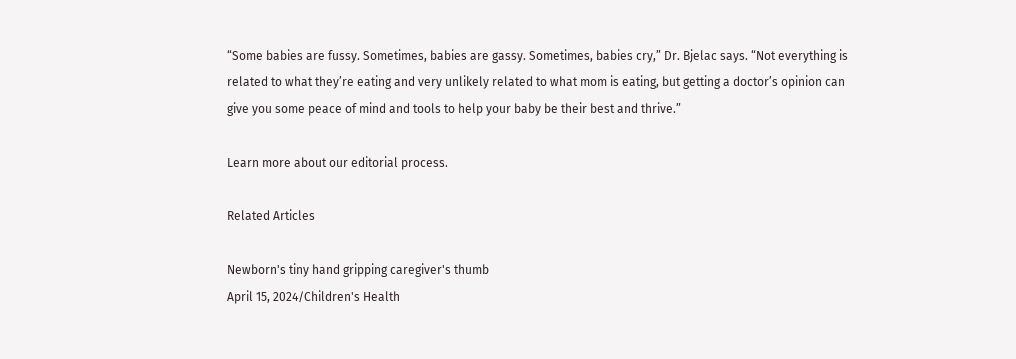“Some babies are fussy. Sometimes, babies are gassy. Sometimes, babies cry,” Dr. Bjelac says. “Not everything is related to what they’re eating and very unlikely related to what mom is eating, but getting a doctor’s opinion can give you some peace of mind and tools to help your baby be their best and thrive.”

Learn more about our editorial process.

Related Articles

Newborn's tiny hand gripping caregiver's thumb
April 15, 2024/Children's Health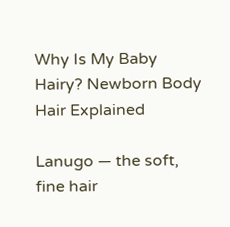Why Is My Baby Hairy? Newborn Body Hair Explained

Lanugo — the soft, fine hair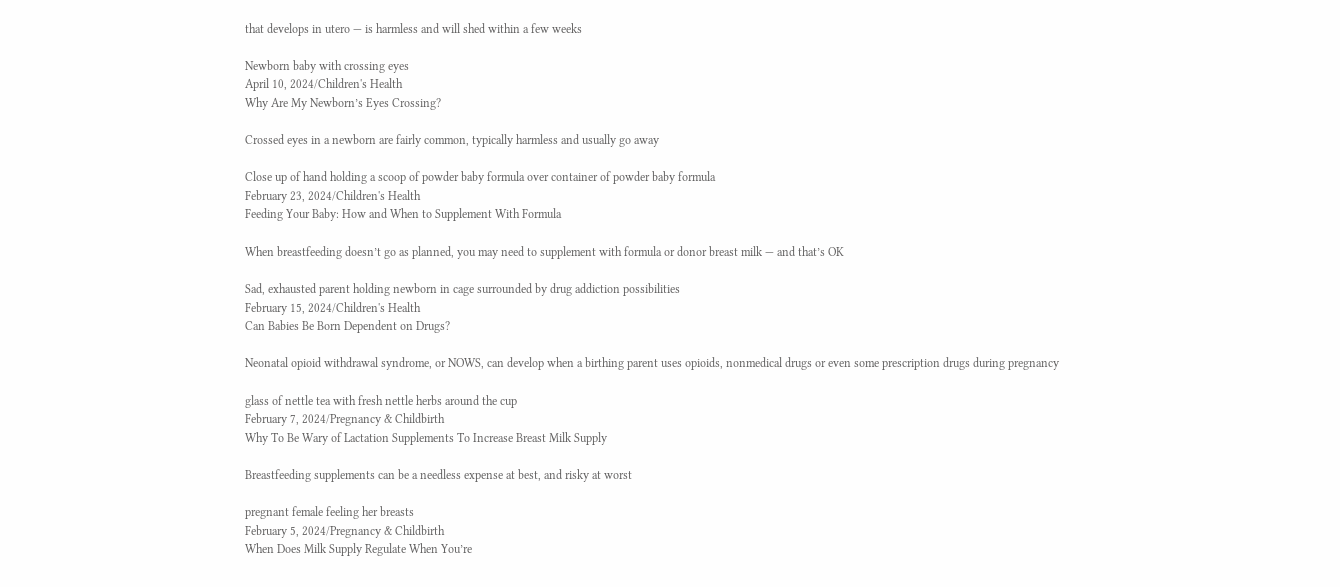that develops in utero — is harmless and will shed within a few weeks

Newborn baby with crossing eyes
April 10, 2024/Children's Health
Why Are My Newborn’s Eyes Crossing?

Crossed eyes in a newborn are fairly common, typically harmless and usually go away

Close up of hand holding a scoop of powder baby formula over container of powder baby formula
February 23, 2024/Children's Health
Feeding Your Baby: How and When to Supplement With Formula

When breastfeeding doesn’t go as planned, you may need to supplement with formula or donor breast milk — and that’s OK

Sad, exhausted parent holding newborn in cage surrounded by drug addiction possibilities
February 15, 2024/Children's Health
Can Babies Be Born Dependent on Drugs?

Neonatal opioid withdrawal syndrome, or NOWS, can develop when a birthing parent uses opioids, nonmedical drugs or even some prescription drugs during pregnancy

glass of nettle tea with fresh nettle herbs around the cup
February 7, 2024/Pregnancy & Childbirth
Why To Be Wary of Lactation Supplements To Increase Breast Milk Supply

Breastfeeding supplements can be a needless expense at best, and risky at worst

pregnant female feeling her breasts
February 5, 2024/Pregnancy & Childbirth
When Does Milk Supply Regulate When You’re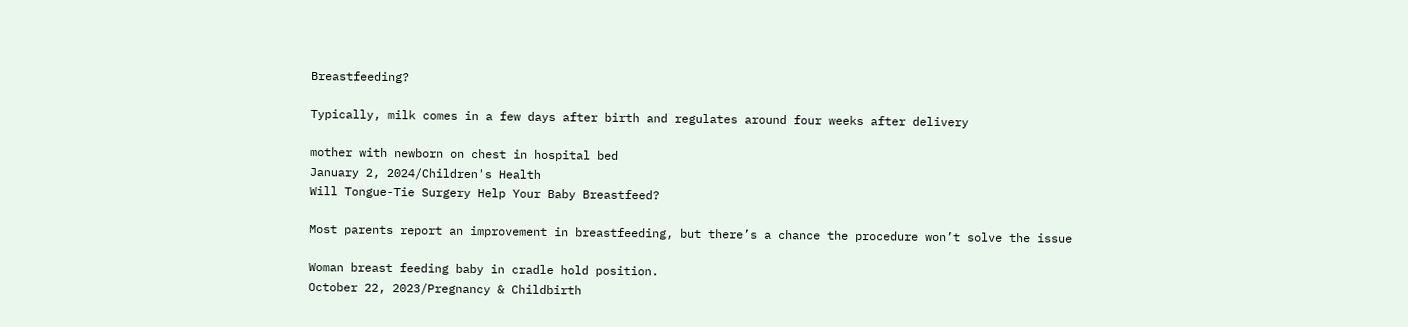Breastfeeding?

Typically, milk comes in a few days after birth and regulates around four weeks after delivery

mother with newborn on chest in hospital bed
January 2, 2024/Children's Health
Will Tongue-Tie Surgery Help Your Baby Breastfeed?

Most parents report an improvement in breastfeeding, but there’s a chance the procedure won’t solve the issue

Woman breast feeding baby in cradle hold position.
October 22, 2023/Pregnancy & Childbirth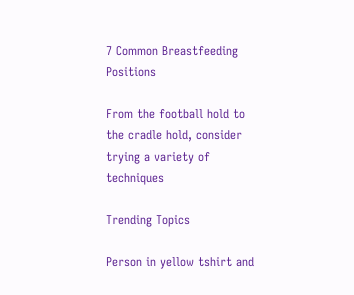7 Common Breastfeeding Positions

From the football hold to the cradle hold, consider trying a variety of techniques

Trending Topics

Person in yellow tshirt and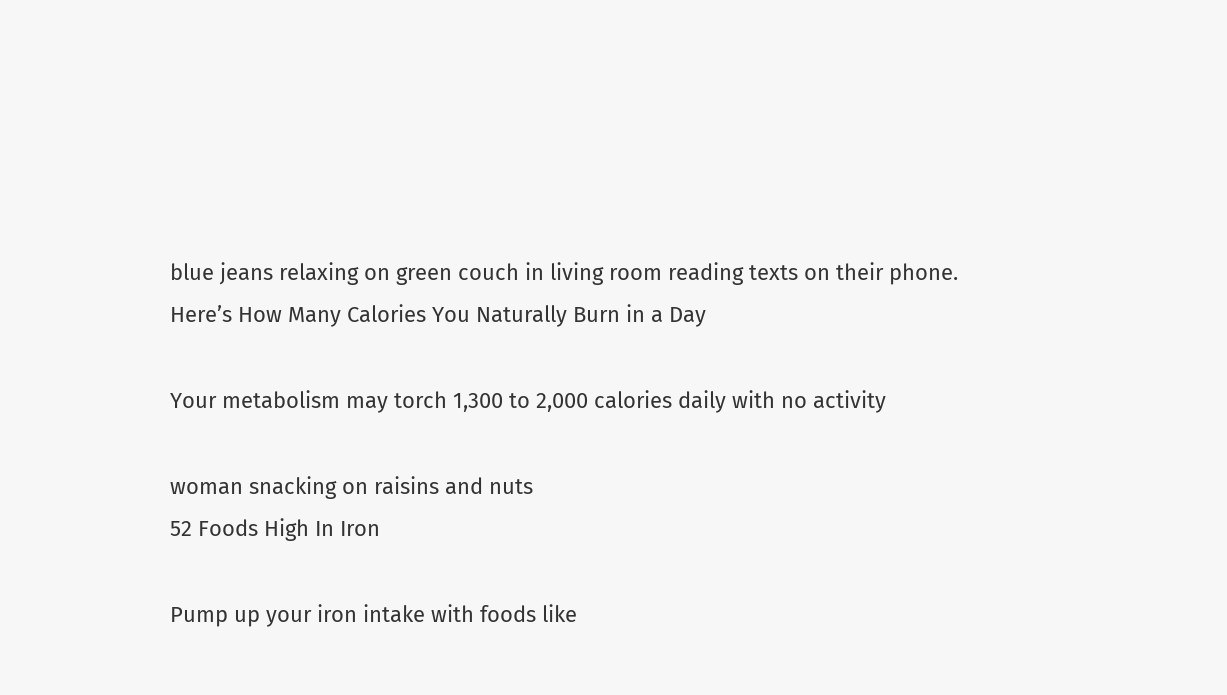blue jeans relaxing on green couch in living room reading texts on their phone.
Here’s How Many Calories You Naturally Burn in a Day

Your metabolism may torch 1,300 to 2,000 calories daily with no activity

woman snacking on raisins and nuts
52 Foods High In Iron

Pump up your iron intake with foods like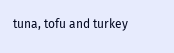tuna, tofu and turkey